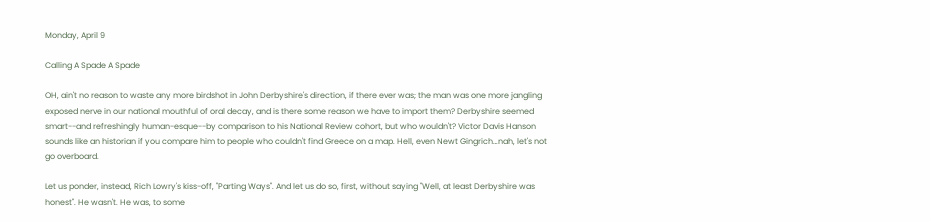Monday, April 9

Calling A Spade A Spade

OH, ain't no reason to waste any more birdshot in John Derbyshire's direction, if there ever was; the man was one more jangling exposed nerve in our national mouthful of oral decay, and is there some reason we have to import them? Derbyshire seemed smart--and refreshingly human-esque--by comparison to his National Review cohort, but who wouldn't? Victor Davis Hanson sounds like an historian if you compare him to people who couldn't find Greece on a map. Hell, even Newt Gingrich…nah, let's not go overboard.

Let us ponder, instead, Rich Lowry's kiss-off, "Parting Ways". And let us do so, first, without saying "Well, at least Derbyshire was honest". He wasn't. He was, to some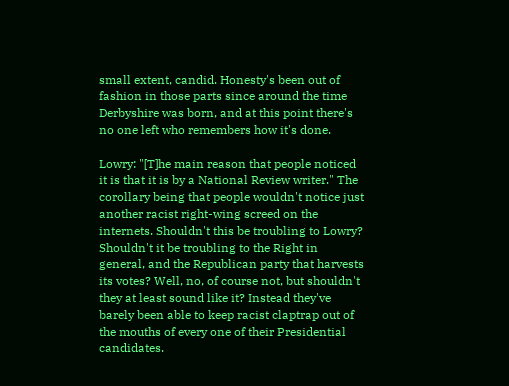small extent, candid. Honesty's been out of fashion in those parts since around the time Derbyshire was born, and at this point there's no one left who remembers how it's done.

Lowry: "[T]he main reason that people noticed it is that it is by a National Review writer." The corollary being that people wouldn't notice just another racist right-wing screed on the internets. Shouldn't this be troubling to Lowry? Shouldn't it be troubling to the Right in general, and the Republican party that harvests its votes? Well, no, of course not, but shouldn't they at least sound like it? Instead they've barely been able to keep racist claptrap out of the mouths of every one of their Presidential candidates.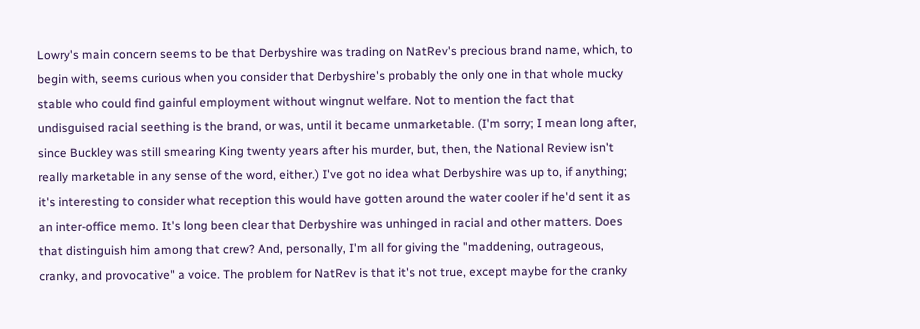Lowry's main concern seems to be that Derbyshire was trading on NatRev's precious brand name, which, to begin with, seems curious when you consider that Derbyshire's probably the only one in that whole mucky stable who could find gainful employment without wingnut welfare. Not to mention the fact that undisguised racial seething is the brand, or was, until it became unmarketable. (I'm sorry; I mean long after, since Buckley was still smearing King twenty years after his murder, but, then, the National Review isn't really marketable in any sense of the word, either.) I've got no idea what Derbyshire was up to, if anything; it's interesting to consider what reception this would have gotten around the water cooler if he'd sent it as an inter-office memo. It's long been clear that Derbyshire was unhinged in racial and other matters. Does that distinguish him among that crew? And, personally, I'm all for giving the "maddening, outrageous, cranky, and provocative" a voice. The problem for NatRev is that it's not true, except maybe for the cranky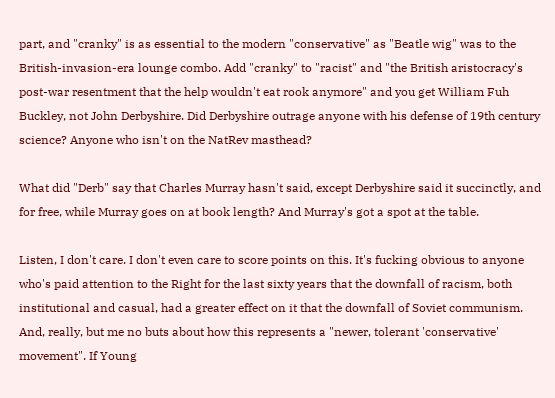part, and "cranky" is as essential to the modern "conservative" as "Beatle wig" was to the British-invasion-era lounge combo. Add "cranky" to "racist" and "the British aristocracy's post-war resentment that the help wouldn't eat rook anymore" and you get William Fuh Buckley, not John Derbyshire. Did Derbyshire outrage anyone with his defense of 19th century science? Anyone who isn't on the NatRev masthead?

What did "Derb" say that Charles Murray hasn't said, except Derbyshire said it succinctly, and for free, while Murray goes on at book length? And Murray's got a spot at the table.

Listen, I don't care. I don't even care to score points on this. It's fucking obvious to anyone who's paid attention to the Right for the last sixty years that the downfall of racism, both institutional and casual, had a greater effect on it that the downfall of Soviet communism. And, really, but me no buts about how this represents a "newer, tolerant 'conservative' movement". If Young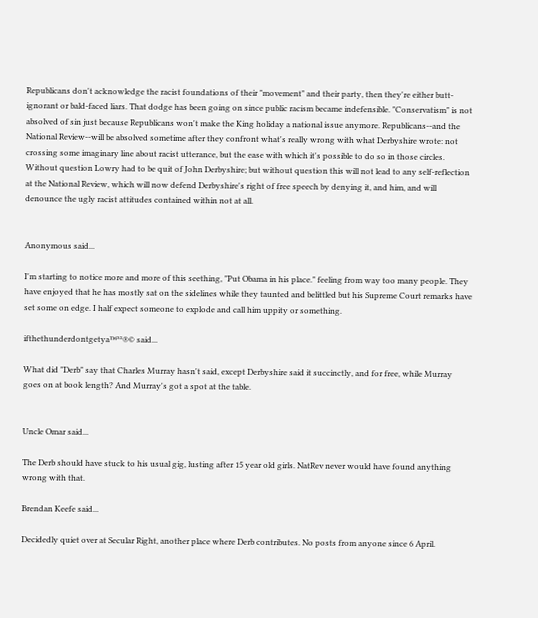Republicans don't acknowledge the racist foundations of their "movement" and their party, then they're either butt-ignorant or bald-faced liars. That dodge has been going on since public racism became indefensible. "Conservatism" is not absolved of sin just because Republicans won't make the King holiday a national issue anymore. Republicans--and the National Review--will be absolved sometime after they confront what's really wrong with what Derbyshire wrote: not crossing some imaginary line about racist utterance, but the ease with which it's possible to do so in those circles. Without question Lowry had to be quit of John Derbyshire; but without question this will not lead to any self-reflection at the National Review, which will now defend Derbyshire's right of free speech by denying it, and him, and will denounce the ugly racist attitudes contained within not at all.


Anonymous said...

I'm starting to notice more and more of this seething, "Put Obama in his place." feeling from way too many people. They have enjoyed that he has mostly sat on the sidelines while they taunted and belittled but his Supreme Court remarks have set some on edge. I half expect someone to explode and call him uppity or something.

ifthethunderdontgetya™³²®© said...

What did "Derb" say that Charles Murray hasn't said, except Derbyshire said it succinctly, and for free, while Murray goes on at book length? And Murray's got a spot at the table.


Uncle Omar said...

The Derb should have stuck to his usual gig, lusting after 15 year old girls. NatRev never would have found anything wrong with that.

Brendan Keefe said...

Decidedly quiet over at Secular Right, another place where Derb contributes. No posts from anyone since 6 April.